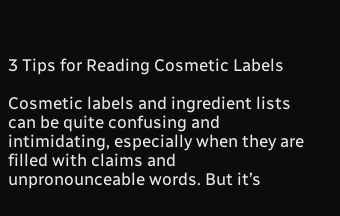3 Tips for Reading Cosmetic Labels

Cosmetic labels and ingredient lists can be quite confusing and intimidating, especially when they are filled with claims and unpronounceable words. But it’s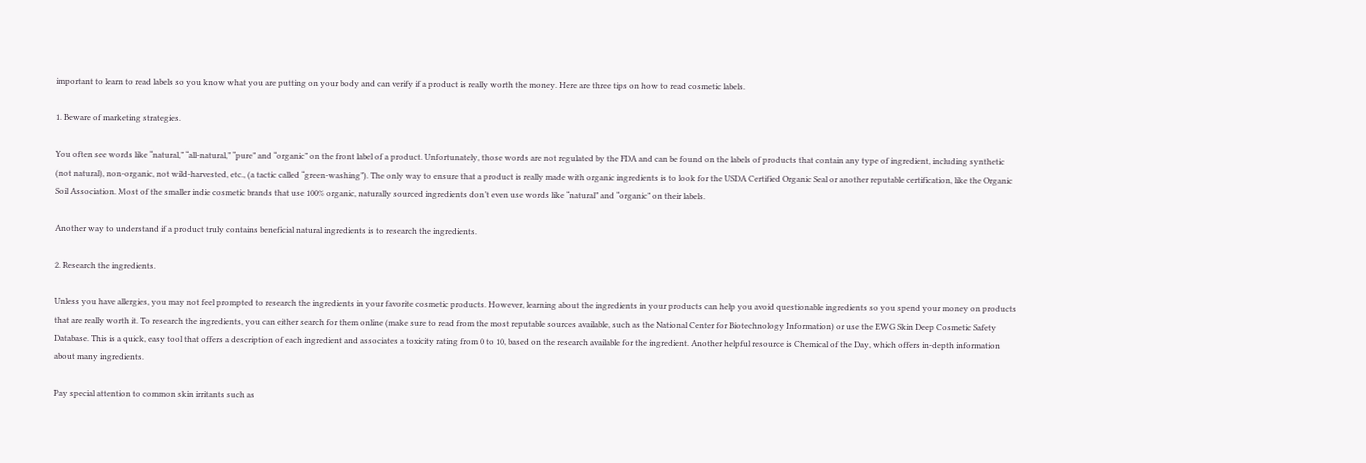important to learn to read labels so you know what you are putting on your body and can verify if a product is really worth the money. Here are three tips on how to read cosmetic labels.

1. Beware of marketing strategies.

You often see words like “natural,” “all-natural,” “pure” and “organic” on the front label of a product. Unfortunately, those words are not regulated by the FDA and can be found on the labels of products that contain any type of ingredient, including synthetic (not natural), non-organic, not wild-harvested, etc., (a tactic called “green-washing”). The only way to ensure that a product is really made with organic ingredients is to look for the USDA Certified Organic Seal or another reputable certification, like the Organic Soil Association. Most of the smaller indie cosmetic brands that use 100% organic, naturally sourced ingredients don’t even use words like “natural” and “organic” on their labels.

Another way to understand if a product truly contains beneficial natural ingredients is to research the ingredients.

2. Research the ingredients.

Unless you have allergies, you may not feel prompted to research the ingredients in your favorite cosmetic products. However, learning about the ingredients in your products can help you avoid questionable ingredients so you spend your money on products that are really worth it. To research the ingredients, you can either search for them online (make sure to read from the most reputable sources available, such as the National Center for Biotechnology Information) or use the EWG Skin Deep Cosmetic Safety Database. This is a quick, easy tool that offers a description of each ingredient and associates a toxicity rating from 0 to 10, based on the research available for the ingredient. Another helpful resource is Chemical of the Day, which offers in-depth information about many ingredients.

Pay special attention to common skin irritants such as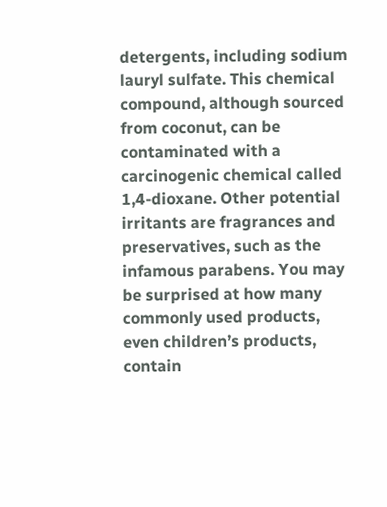detergents, including sodium lauryl sulfate. This chemical compound, although sourced from coconut, can be contaminated with a carcinogenic chemical called 1,4-dioxane. Other potential irritants are fragrances and preservatives, such as the infamous parabens. You may be surprised at how many commonly used products, even children’s products, contain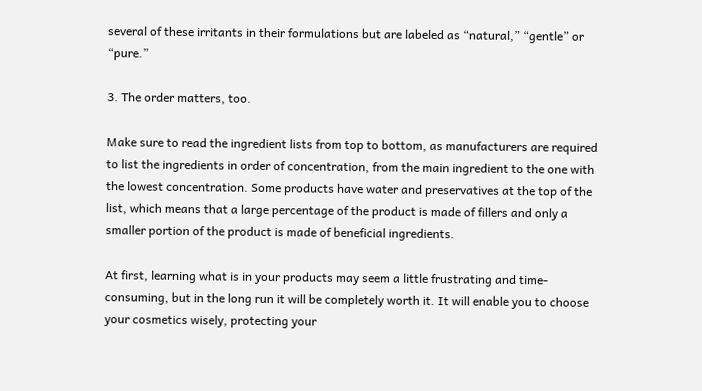several of these irritants in their formulations but are labeled as “natural,” “gentle” or “pure.”

3. The order matters, too.

Make sure to read the ingredient lists from top to bottom, as manufacturers are required to list the ingredients in order of concentration, from the main ingredient to the one with the lowest concentration. Some products have water and preservatives at the top of the list, which means that a large percentage of the product is made of fillers and only a smaller portion of the product is made of beneficial ingredients.

At first, learning what is in your products may seem a little frustrating and time-consuming, but in the long run it will be completely worth it. It will enable you to choose your cosmetics wisely, protecting your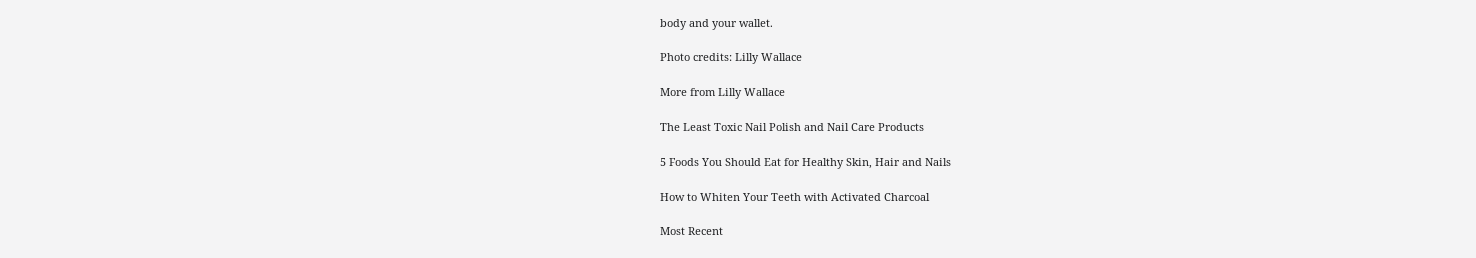body and your wallet.

Photo credits: Lilly Wallace

More from Lilly Wallace

The Least Toxic Nail Polish and Nail Care Products

5 Foods You Should Eat for Healthy Skin, Hair and Nails

How to Whiten Your Teeth with Activated Charcoal

Most Recent